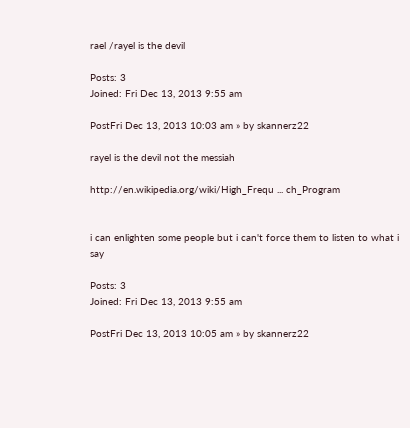rael /rayel is the devil

Posts: 3
Joined: Fri Dec 13, 2013 9:55 am

PostFri Dec 13, 2013 10:03 am » by skannerz22

rayel is the devil not the messiah

http://en.wikipedia.org/wiki/High_Frequ ... ch_Program


i can enlighten some people but i can't force them to listen to what i say

Posts: 3
Joined: Fri Dec 13, 2013 9:55 am

PostFri Dec 13, 2013 10:05 am » by skannerz22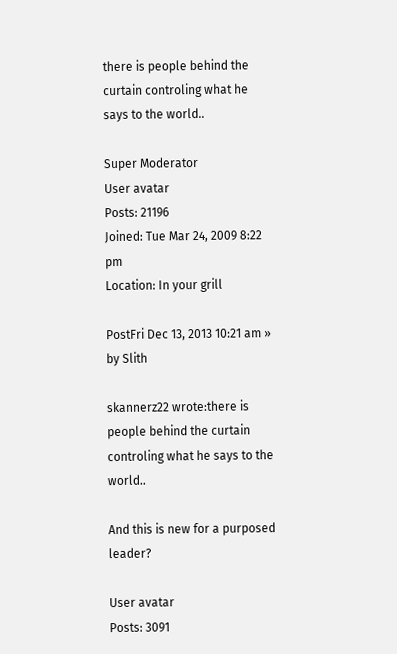there is people behind the curtain controling what he says to the world..

Super Moderator
User avatar
Posts: 21196
Joined: Tue Mar 24, 2009 8:22 pm
Location: In your grill

PostFri Dec 13, 2013 10:21 am » by Slith

skannerz22 wrote:there is people behind the curtain controling what he says to the world..

And this is new for a purposed leader?

User avatar
Posts: 3091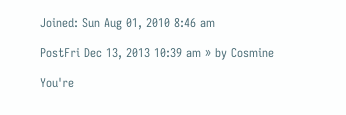Joined: Sun Aug 01, 2010 8:46 am

PostFri Dec 13, 2013 10:39 am » by Cosmine

You're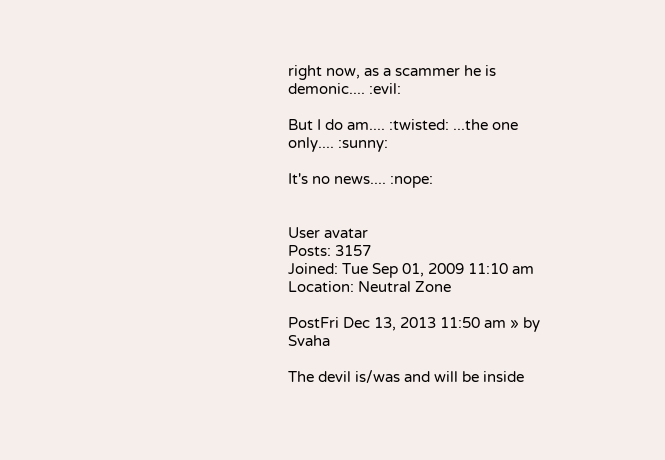right now, as a scammer he is demonic.... :evil:

But I do am.... :twisted: ...the one only.... :sunny:

It's no news.... :nope:


User avatar
Posts: 3157
Joined: Tue Sep 01, 2009 11:10 am
Location: Neutral Zone

PostFri Dec 13, 2013 11:50 am » by Svaha

The devil is/was and will be inside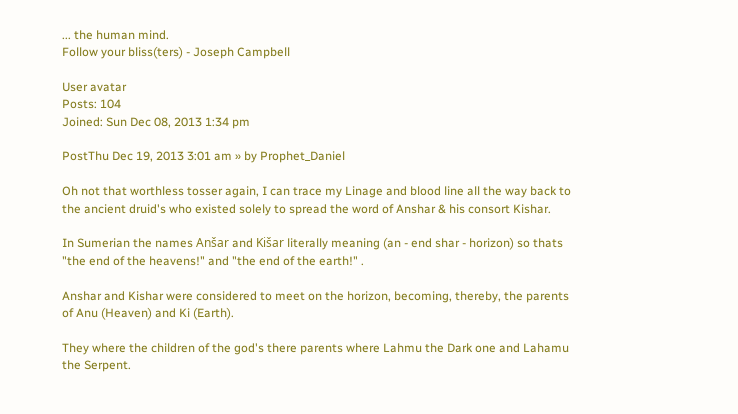... the human mind.
Follow your bliss(ters) - Joseph Campbell

User avatar
Posts: 104
Joined: Sun Dec 08, 2013 1:34 pm

PostThu Dec 19, 2013 3:01 am » by Prophet_Daniel

Oh not that worthless tosser again, I can trace my Linage and blood line all the way back to the ancient druid's who existed solely to spread the word of Anshar & his consort Kishar.

In Sumerian the names Anšar and Kišar literally meaning (an - end shar - horizon) so thats "the end of the heavens!" and "the end of the earth!" .

Anshar and Kishar were considered to meet on the horizon, becoming, thereby, the parents of Anu (Heaven) and Ki (Earth).

They where the children of the god's there parents where Lahmu the Dark one and Lahamu the Serpent.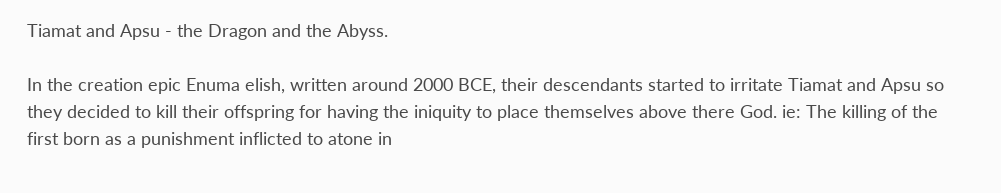Tiamat and Apsu - the Dragon and the Abyss.

In the creation epic Enuma elish, written around 2000 BCE, their descendants started to irritate Tiamat and Apsu so they decided to kill their offspring for having the iniquity to place themselves above there God. ie: The killing of the first born as a punishment inflicted to atone in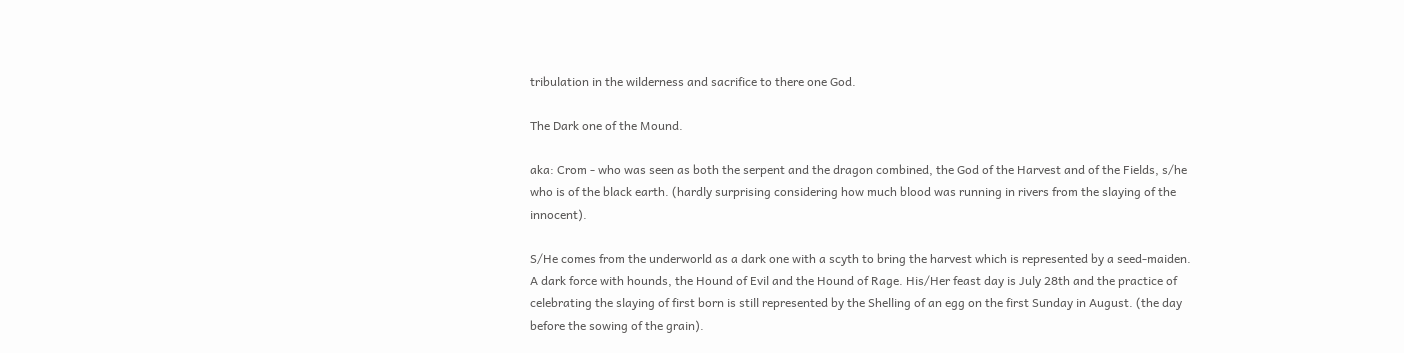tribulation in the wilderness and sacrifice to there one God.

The Dark one of the Mound.

aka: Crom - who was seen as both the serpent and the dragon combined, the God of the Harvest and of the Fields, s/he who is of the black earth. (hardly surprising considering how much blood was running in rivers from the slaying of the innocent).

S/He comes from the underworld as a dark one with a scyth to bring the harvest which is represented by a seed-maiden. A dark force with hounds, the Hound of Evil and the Hound of Rage. His/Her feast day is July 28th and the practice of celebrating the slaying of first born is still represented by the Shelling of an egg on the first Sunday in August. (the day before the sowing of the grain).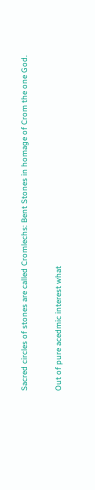Sacred circles of stones are called Cromlechs: Bent Stones in homage of Crom the one God.

Out of pure acedmic interest what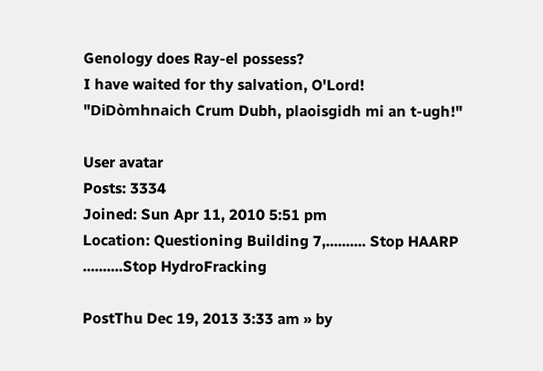Genology does Ray-el possess?
I have waited for thy salvation, O'Lord!
"DiDòmhnaich Crum Dubh, plaoisgidh mi an t-ugh!"

User avatar
Posts: 3334
Joined: Sun Apr 11, 2010 5:51 pm
Location: Questioning Building 7,.......... Stop HAARP ..........Stop HydroFracking

PostThu Dec 19, 2013 3:33 am » by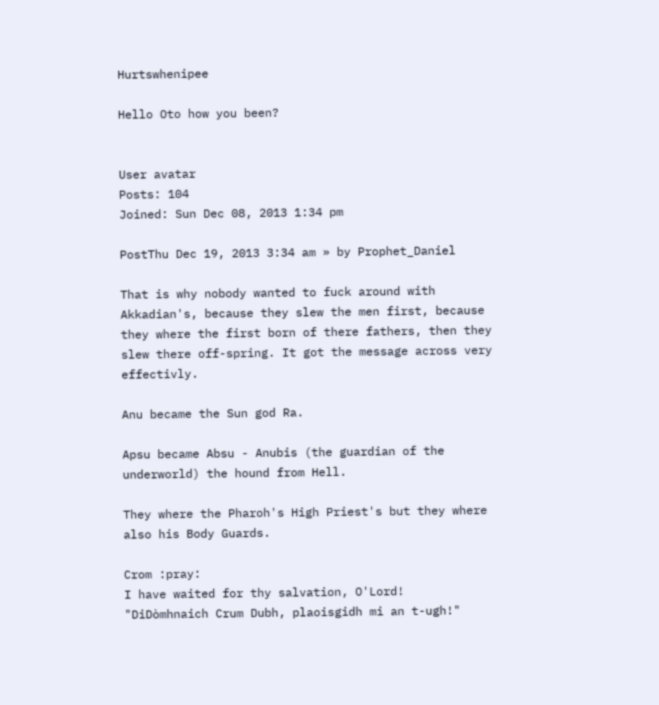Hurtswhenipee

Hello Oto how you been?


User avatar
Posts: 104
Joined: Sun Dec 08, 2013 1:34 pm

PostThu Dec 19, 2013 3:34 am » by Prophet_Daniel

That is why nobody wanted to fuck around with Akkadian's, because they slew the men first, because they where the first born of there fathers, then they slew there off-spring. It got the message across very effectivly.

Anu became the Sun god Ra.

Apsu became Absu - Anubis (the guardian of the underworld) the hound from Hell.

They where the Pharoh's High Priest's but they where also his Body Guards.

Crom :pray:
I have waited for thy salvation, O'Lord!
"DiDòmhnaich Crum Dubh, plaoisgidh mi an t-ugh!"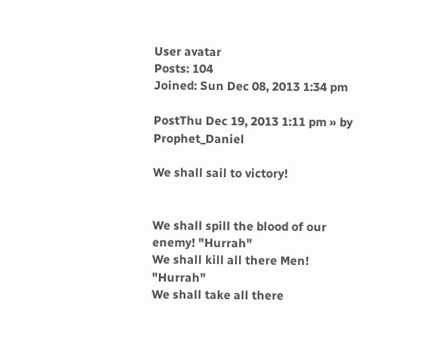User avatar
Posts: 104
Joined: Sun Dec 08, 2013 1:34 pm

PostThu Dec 19, 2013 1:11 pm » by Prophet_Daniel

We shall sail to victory!


We shall spill the blood of our enemy! "Hurrah"
We shall kill all there Men! "Hurrah"
We shall take all there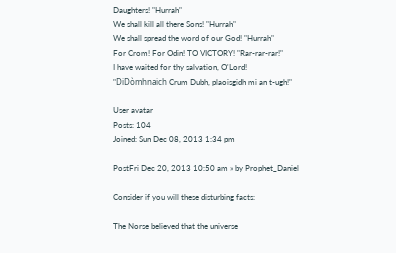Daughters! "Hurrah"
We shall kill all there Sons! "Hurrah"
We shall spread the word of our God! "Hurrah"
For Crom! For Odin! TO VICTORY! "Rar-rar-rar!"
I have waited for thy salvation, O'Lord!
"DiDòmhnaich Crum Dubh, plaoisgidh mi an t-ugh!"

User avatar
Posts: 104
Joined: Sun Dec 08, 2013 1:34 pm

PostFri Dec 20, 2013 10:50 am » by Prophet_Daniel

Consider if you will these disturbing facts:

The Norse believed that the universe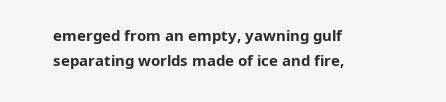emerged from an empty, yawning gulf separating worlds made of ice and fire,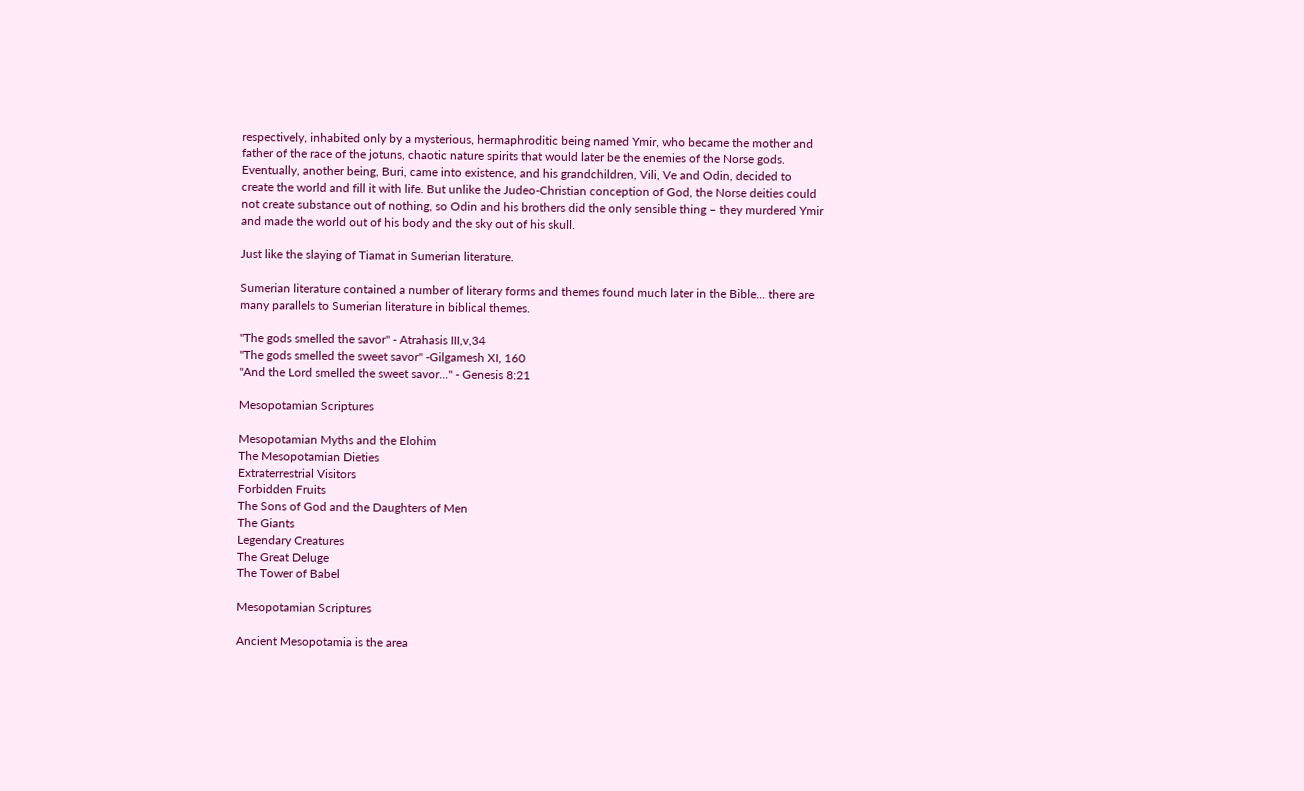respectively, inhabited only by a mysterious, hermaphroditic being named Ymir, who became the mother and father of the race of the jotuns, chaotic nature spirits that would later be the enemies of the Norse gods. Eventually, another being, Buri, came into existence, and his grandchildren, Vili, Ve and Odin, decided to create the world and fill it with life. But unlike the Judeo-Christian conception of God, the Norse deities could not create substance out of nothing, so Odin and his brothers did the only sensible thing – they murdered Ymir and made the world out of his body and the sky out of his skull.

Just like the slaying of Tiamat in Sumerian literature.

Sumerian literature contained a number of literary forms and themes found much later in the Bible... there are many parallels to Sumerian literature in biblical themes.

"The gods smelled the savor" - Atrahasis III,v,34
"The gods smelled the sweet savor" -Gilgamesh XI, 160
"And the Lord smelled the sweet savor..." - Genesis 8:21

Mesopotamian Scriptures

Mesopotamian Myths and the Elohim
The Mesopotamian Dieties
Extraterrestrial Visitors
Forbidden Fruits
The Sons of God and the Daughters of Men
The Giants
Legendary Creatures
The Great Deluge
The Tower of Babel

Mesopotamian Scriptures

Ancient Mesopotamia is the area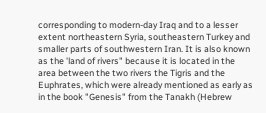corresponding to modern-day Iraq and to a lesser extent northeastern Syria, southeastern Turkey and smaller parts of southwestern Iran. It is also known as the 'land of rivers" because it is located in the area between the two rivers the Tigris and the Euphrates, which were already mentioned as early as in the book "Genesis" from the Tanakh (Hebrew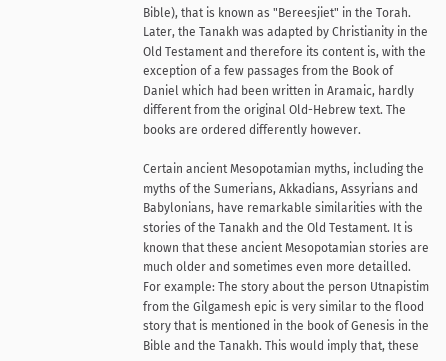Bible), that is known as "Bereesjiet" in the Torah. Later, the Tanakh was adapted by Christianity in the Old Testament and therefore its content is, with the exception of a few passages from the Book of Daniel which had been written in Aramaic, hardly different from the original Old-Hebrew text. The books are ordered differently however.

Certain ancient Mesopotamian myths, including the myths of the Sumerians, Akkadians, Assyrians and Babylonians, have remarkable similarities with the stories of the Tanakh and the Old Testament. It is known that these ancient Mesopotamian stories are much older and sometimes even more detailled. For example: The story about the person Utnapistim from the Gilgamesh epic is very similar to the flood story that is mentioned in the book of Genesis in the Bible and the Tanakh. This would imply that, these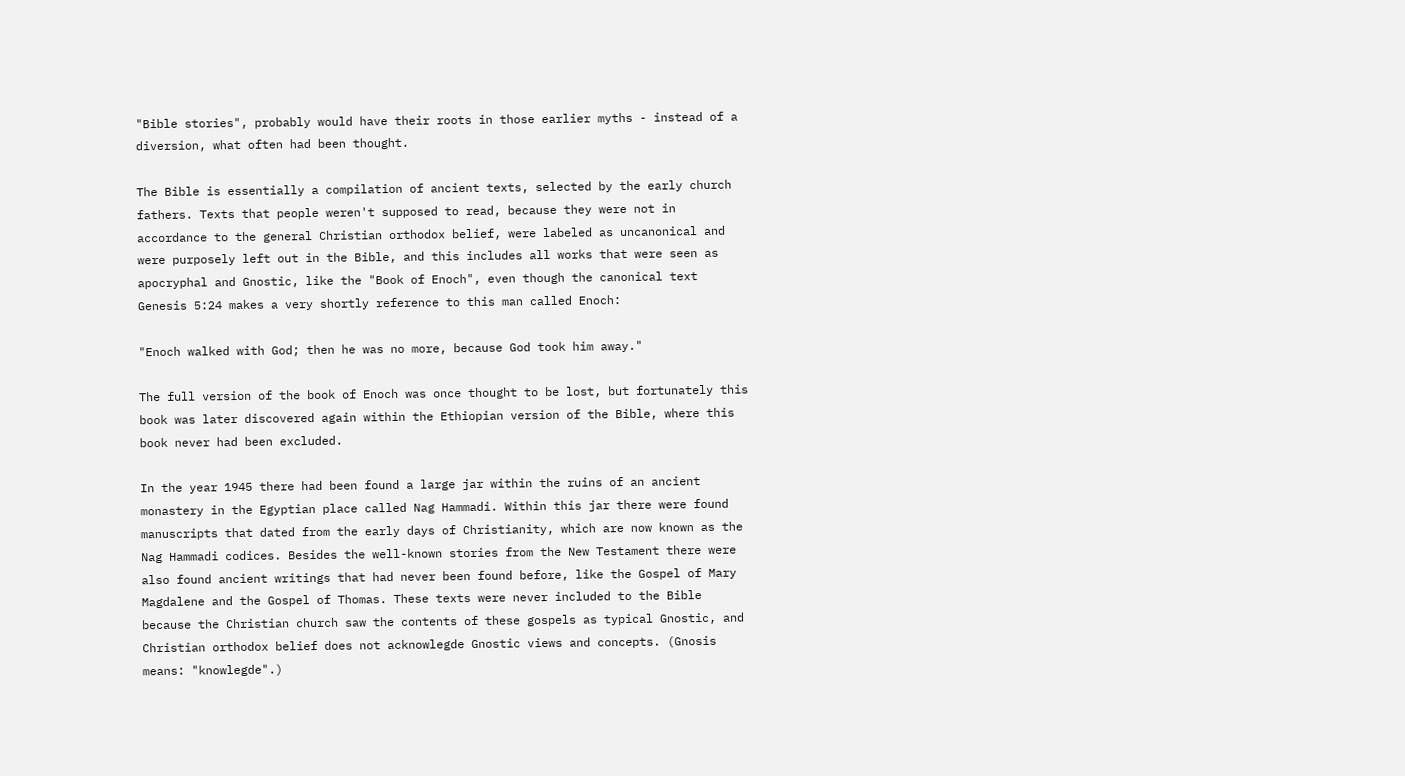"Bible stories", probably would have their roots in those earlier myths - instead of a diversion, what often had been thought.

The Bible is essentially a compilation of ancient texts, selected by the early church fathers. Texts that people weren't supposed to read, because they were not in accordance to the general Christian orthodox belief, were labeled as uncanonical and were purposely left out in the Bible, and this includes all works that were seen as apocryphal and Gnostic, like the "Book of Enoch", even though the canonical text Genesis 5:24 makes a very shortly reference to this man called Enoch:

"Enoch walked with God; then he was no more, because God took him away."

The full version of the book of Enoch was once thought to be lost, but fortunately this book was later discovered again within the Ethiopian version of the Bible, where this book never had been excluded.

In the year 1945 there had been found a large jar within the ruins of an ancient monastery in the Egyptian place called Nag Hammadi. Within this jar there were found manuscripts that dated from the early days of Christianity, which are now known as the Nag Hammadi codices. Besides the well-known stories from the New Testament there were also found ancient writings that had never been found before, like the Gospel of Mary Magdalene and the Gospel of Thomas. These texts were never included to the Bible because the Christian church saw the contents of these gospels as typical Gnostic, and Christian orthodox belief does not acknowlegde Gnostic views and concepts. (Gnosis means: "knowlegde".)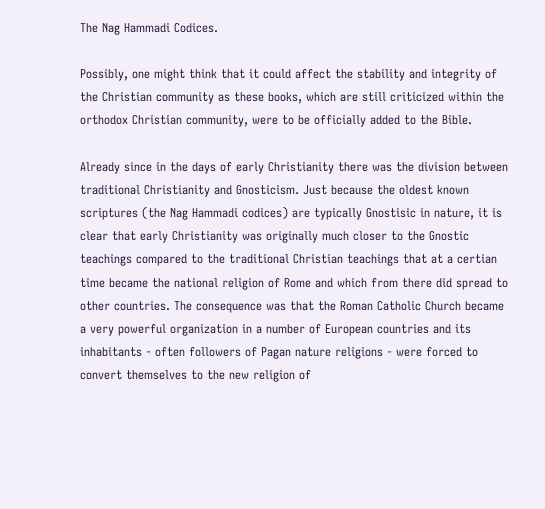The Nag Hammadi Codices.

Possibly, one might think that it could affect the stability and integrity of the Christian community as these books, which are still criticized within the orthodox Christian community, were to be officially added to the Bible.

Already since in the days of early Christianity there was the division between traditional Christianity and Gnosticism. Just because the oldest known scriptures (the Nag Hammadi codices) are typically Gnostisic in nature, it is clear that early Christianity was originally much closer to the Gnostic teachings compared to the traditional Christian teachings that at a certian time became the national religion of Rome and which from there did spread to other countries. The consequence was that the Roman Catholic Church became a very powerful organization in a number of European countries and its inhabitants - often followers of Pagan nature religions - were forced to convert themselves to the new religion of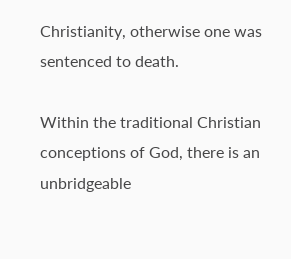Christianity, otherwise one was sentenced to death.

Within the traditional Christian conceptions of God, there is an unbridgeable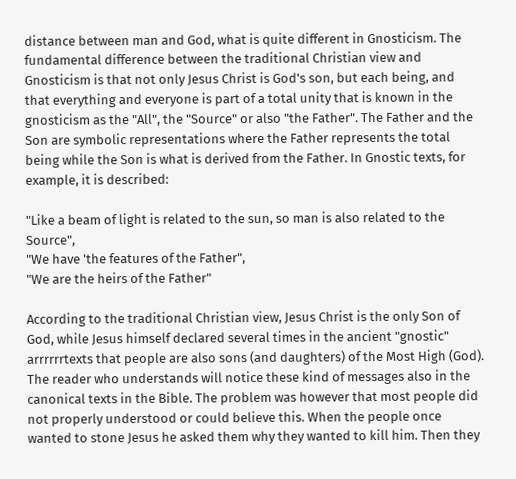distance between man and God, what is quite different in Gnosticism. The fundamental difference between the traditional Christian view and Gnosticism is that not only Jesus Christ is God's son, but each being, and that everything and everyone is part of a total unity that is known in the gnosticism as the "All", the "Source" or also "the Father". The Father and the Son are symbolic representations where the Father represents the total being while the Son is what is derived from the Father. In Gnostic texts, for example, it is described:

"Like a beam of light is related to the sun, so man is also related to the Source",
"We have 'the features of the Father",
"We are the heirs of the Father"

According to the traditional Christian view, Jesus Christ is the only Son of God, while Jesus himself declared several times in the ancient "gnostic" arrrrrrtexts that people are also sons (and daughters) of the Most High (God). The reader who understands will notice these kind of messages also in the canonical texts in the Bible. The problem was however that most people did not properly understood or could believe this. When the people once wanted to stone Jesus he asked them why they wanted to kill him. Then they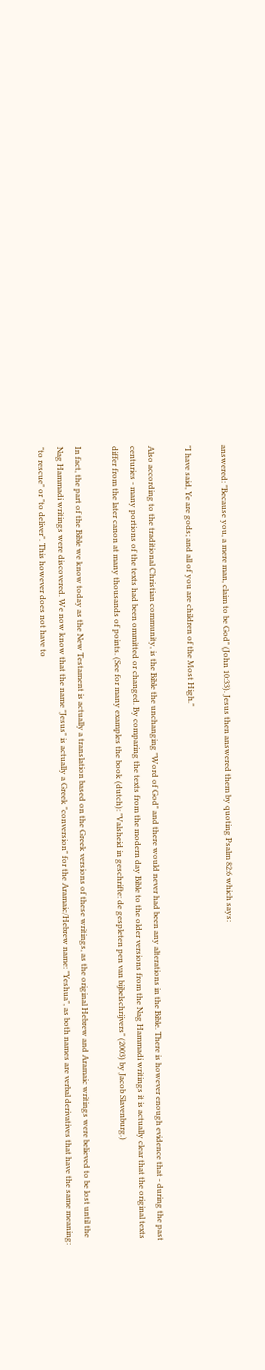answered: "Because you, a mere man, claim to be God" (John 10:33). Jesus then answered them by quoting Psalm 82:6 which says:

"I have said, Ye are gods; and all of you are children of the Most High."

Also according to the traditional Christian community, is the Bible the unchanging "Word of God" and there would never had been any alterations in the Bible. There is however enough evidence that - during the past centuries - many portions of the texts had been ommitted or changed. By comparing the texts from the modern day Bible to the older versions from the Nag Hammadi writings it is actually clear that the original texts differ from the later canon at many thousands of points. (See for many examples the book (dutch): "Valsheid in geschrifte: de gespleten pen van bijbelschrijvers" (2003) by Jacob Slavenburg.)

In fact, the part of the Bible we know today as the New Testament is actually a translation based on the Greek versions of these writings, as the original Hebrew and Aramaic writings were believed to be lost until the Nag Hammadi writings were discovered. We now know that the name "Jesus" is actually a Greek "conversion" for the Aramaic/Hebrew name: "Yeshua", as both names are verbal derivatives that have the same meaning: "to rescue" or "to deliver". This however does not have to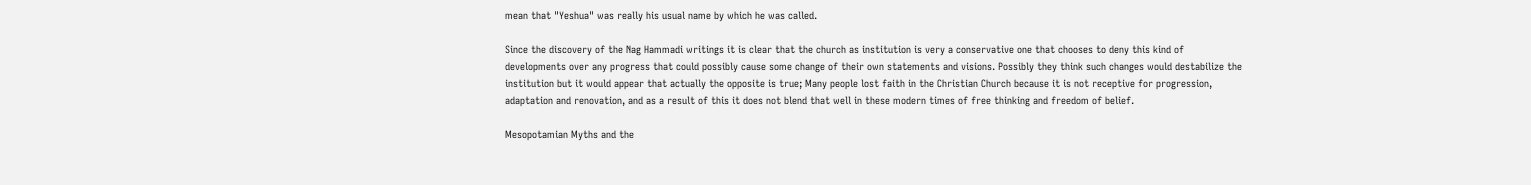mean that "Yeshua" was really his usual name by which he was called.

Since the discovery of the Nag Hammadi writings it is clear that the church as institution is very a conservative one that chooses to deny this kind of developments over any progress that could possibly cause some change of their own statements and visions. Possibly they think such changes would destabilize the institution but it would appear that actually the opposite is true; Many people lost faith in the Christian Church because it is not receptive for progression, adaptation and renovation, and as a result of this it does not blend that well in these modern times of free thinking and freedom of belief.

Mesopotamian Myths and the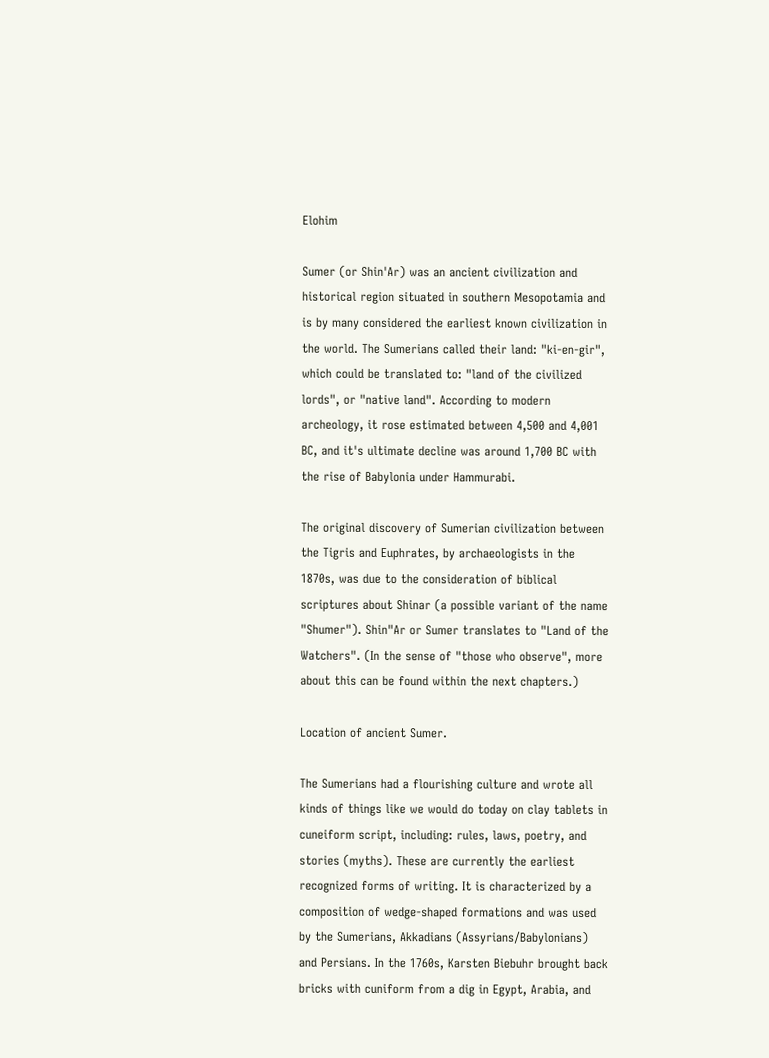Elohim

Sumer (or Shin'Ar) was an ancient civilization and historical region situated in southern Mesopotamia and is by many considered the earliest known civilization in the world. The Sumerians called their land: "ki-en-gir", which could be translated to: "land of the civilized lords", or "native land". According to modern archeology, it rose estimated between 4,500 and 4,001 BC, and it's ultimate decline was around 1,700 BC with the rise of Babylonia under Hammurabi.

The original discovery of Sumerian civilization between the Tigris and Euphrates, by archaeologists in the 1870s, was due to the consideration of biblical scriptures about Shinar (a possible variant of the name "Shumer"). Shin"Ar or Sumer translates to "Land of the Watchers". (In the sense of "those who observe", more about this can be found within the next chapters.)

Location of ancient Sumer.

The Sumerians had a flourishing culture and wrote all kinds of things like we would do today on clay tablets in cuneiform script, including: rules, laws, poetry, and stories (myths). These are currently the earliest recognized forms of writing. It is characterized by a composition of wedge-shaped formations and was used by the Sumerians, Akkadians (Assyrians/Babylonians) and Persians. In the 1760s, Karsten Biebuhr brought back bricks with cuniform from a dig in Egypt, Arabia, and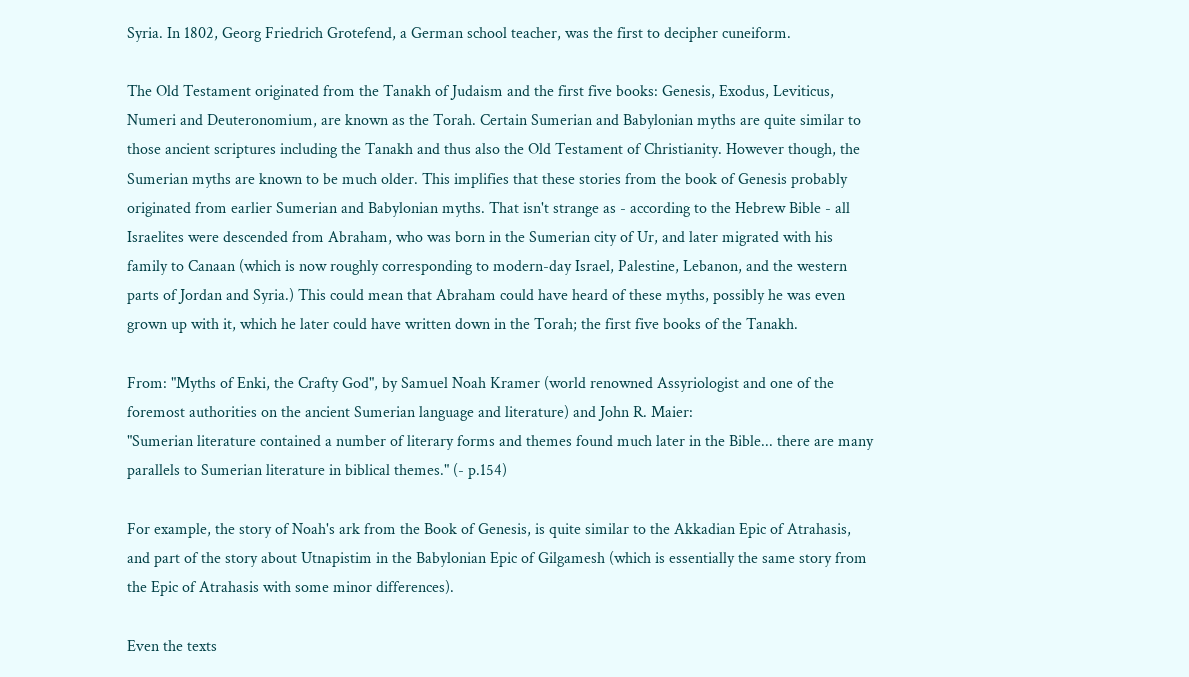Syria. In 1802, Georg Friedrich Grotefend, a German school teacher, was the first to decipher cuneiform.

The Old Testament originated from the Tanakh of Judaism and the first five books: Genesis, Exodus, Leviticus, Numeri and Deuteronomium, are known as the Torah. Certain Sumerian and Babylonian myths are quite similar to those ancient scriptures including the Tanakh and thus also the Old Testament of Christianity. However though, the Sumerian myths are known to be much older. This implifies that these stories from the book of Genesis probably originated from earlier Sumerian and Babylonian myths. That isn't strange as - according to the Hebrew Bible - all Israelites were descended from Abraham, who was born in the Sumerian city of Ur, and later migrated with his family to Canaan (which is now roughly corresponding to modern-day Israel, Palestine, Lebanon, and the western parts of Jordan and Syria.) This could mean that Abraham could have heard of these myths, possibly he was even grown up with it, which he later could have written down in the Torah; the first five books of the Tanakh.

From: "Myths of Enki, the Crafty God", by Samuel Noah Kramer (world renowned Assyriologist and one of the foremost authorities on the ancient Sumerian language and literature) and John R. Maier:
"Sumerian literature contained a number of literary forms and themes found much later in the Bible... there are many parallels to Sumerian literature in biblical themes." (- p.154)

For example, the story of Noah's ark from the Book of Genesis, is quite similar to the Akkadian Epic of Atrahasis, and part of the story about Utnapistim in the Babylonian Epic of Gilgamesh (which is essentially the same story from the Epic of Atrahasis with some minor differences).

Even the texts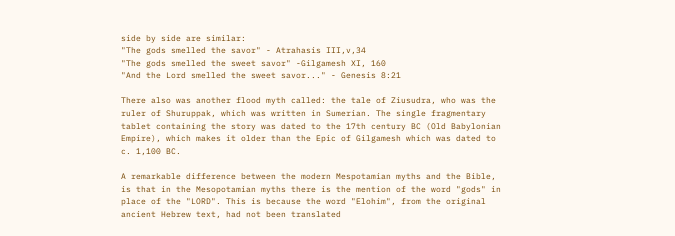side by side are similar:
"The gods smelled the savor" - Atrahasis III,v,34
"The gods smelled the sweet savor" -Gilgamesh XI, 160
"And the Lord smelled the sweet savor..." - Genesis 8:21

There also was another flood myth called: the tale of Ziusudra, who was the ruler of Shuruppak, which was written in Sumerian. The single fragmentary tablet containing the story was dated to the 17th century BC (Old Babylonian Empire), which makes it older than the Epic of Gilgamesh which was dated to c. 1,100 BC.

A remarkable difference between the modern Mespotamian myths and the Bible, is that in the Mesopotamian myths there is the mention of the word "gods" in place of the "LORD". This is because the word "Elohim", from the original ancient Hebrew text, had not been translated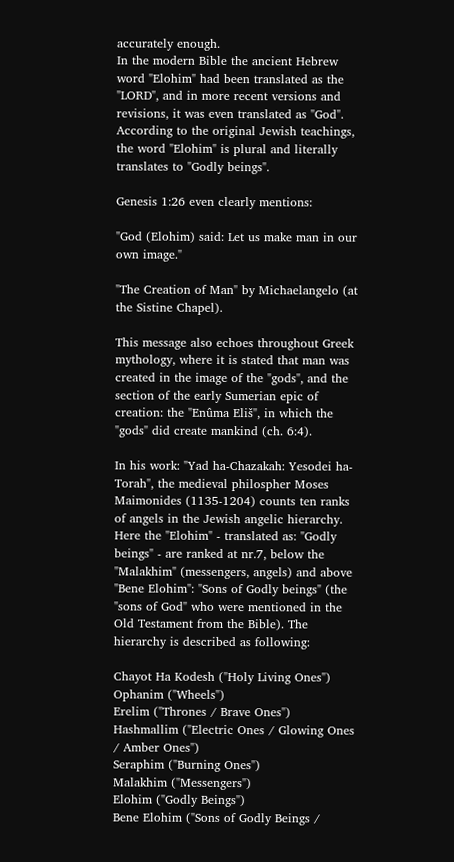accurately enough.
In the modern Bible the ancient Hebrew word "Elohim" had been translated as the "LORD", and in more recent versions and revisions, it was even translated as "God". According to the original Jewish teachings, the word "Elohim" is plural and literally translates to "Godly beings".

Genesis 1:26 even clearly mentions:

"God (Elohim) said: Let us make man in our own image."

"The Creation of Man" by Michaelangelo (at the Sistine Chapel).

This message also echoes throughout Greek mythology, where it is stated that man was created in the image of the "gods", and the section of the early Sumerian epic of creation: the "Enûma Eliš", in which the "gods" did create mankind (ch. 6:4).

In his work: "Yad ha-Chazakah: Yesodei ha-Torah", the medieval philospher Moses Maimonides (1135-1204) counts ten ranks of angels in the Jewish angelic hierarchy. Here the "Elohim" - translated as: "Godly beings" - are ranked at nr.7, below the "Malakhim" (messengers, angels) and above "Bene Elohim": "Sons of Godly beings" (the "sons of God" who were mentioned in the Old Testament from the Bible). The hierarchy is described as following:

Chayot Ha Kodesh ("Holy Living Ones")
Ophanim ("Wheels")
Erelim ("Thrones / Brave Ones")
Hashmallim ("Electric Ones / Glowing Ones / Amber Ones")
Seraphim ("Burning Ones")
Malakhim ("Messengers")
Elohim ("Godly Beings")
Bene Elohim ("Sons of Godly Beings /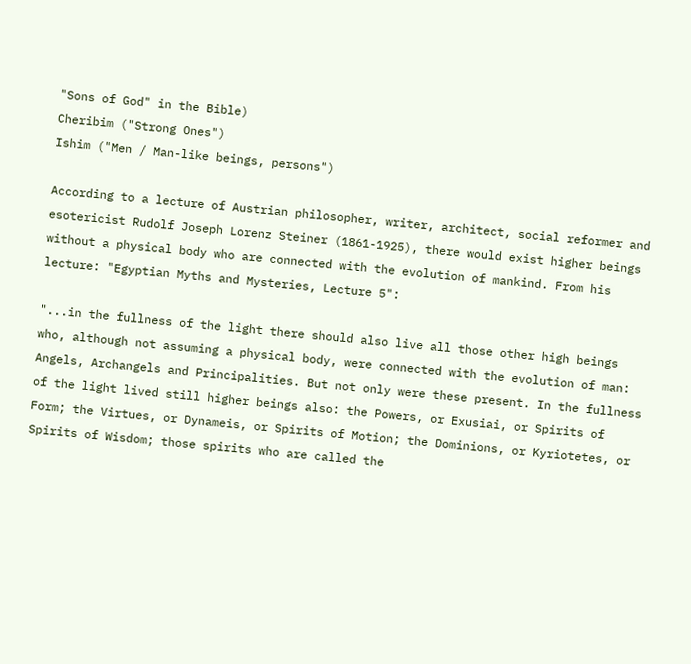"Sons of God" in the Bible)
Cheribim ("Strong Ones")
Ishim ("Men / Man-like beings, persons")

According to a lecture of Austrian philosopher, writer, architect, social reformer and esotericist Rudolf Joseph Lorenz Steiner (1861-1925), there would exist higher beings without a physical body who are connected with the evolution of mankind. From his lecture: "Egyptian Myths and Mysteries, Lecture 5":

"...in the fullness of the light there should also live all those other high beings who, although not assuming a physical body, were connected with the evolution of man: Angels, Archangels and Principalities. But not only were these present. In the fullness of the light lived still higher beings also: the Powers, or Exusiai, or Spirits of Form; the Virtues, or Dynameis, or Spirits of Motion; the Dominions, or Kyriotetes, or Spirits of Wisdom; those spirits who are called the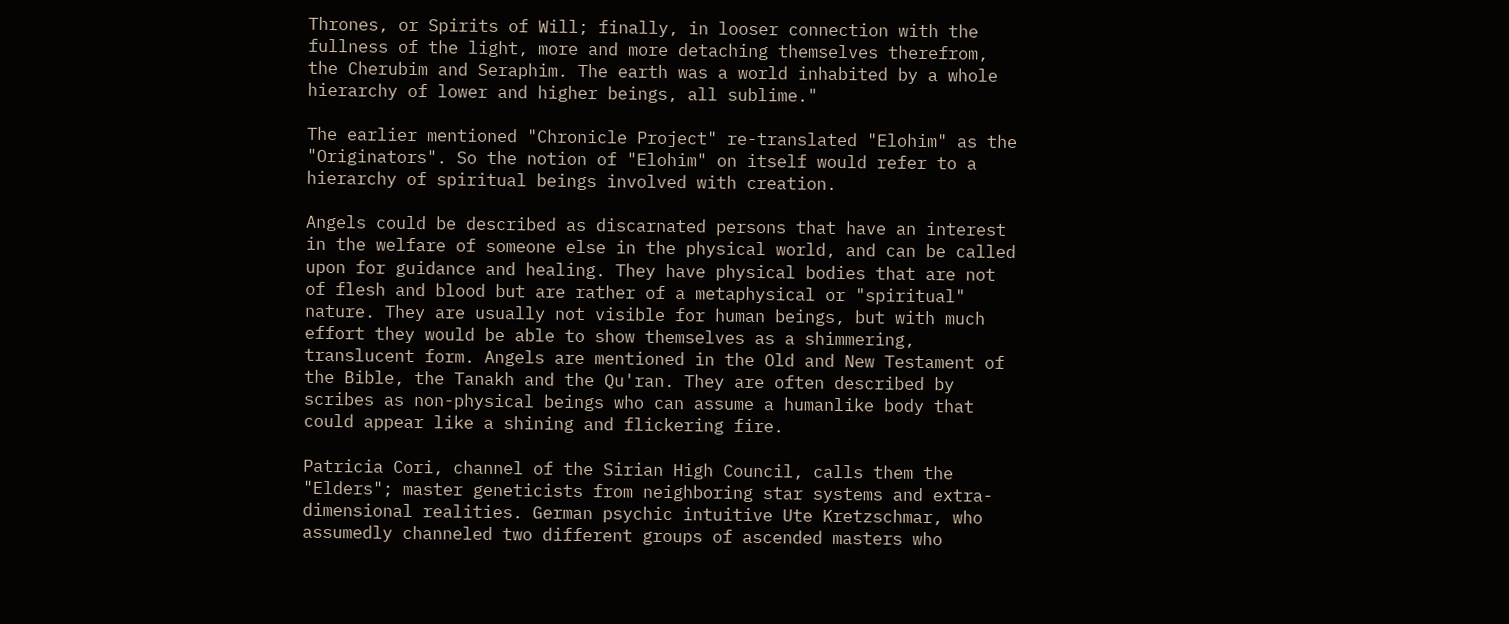Thrones, or Spirits of Will; finally, in looser connection with the fullness of the light, more and more detaching themselves therefrom, the Cherubim and Seraphim. The earth was a world inhabited by a whole hierarchy of lower and higher beings, all sublime."

The earlier mentioned "Chronicle Project" re-translated "Elohim" as the "Originators". So the notion of "Elohim" on itself would refer to a hierarchy of spiritual beings involved with creation.

Angels could be described as discarnated persons that have an interest in the welfare of someone else in the physical world, and can be called upon for guidance and healing. They have physical bodies that are not of flesh and blood but are rather of a metaphysical or "spiritual" nature. They are usually not visible for human beings, but with much effort they would be able to show themselves as a shimmering, translucent form. Angels are mentioned in the Old and New Testament of the Bible, the Tanakh and the Qu'ran. They are often described by scribes as non-physical beings who can assume a humanlike body that could appear like a shining and flickering fire.

Patricia Cori, channel of the Sirian High Council, calls them the "Elders"; master geneticists from neighboring star systems and extra-dimensional realities. German psychic intuitive Ute Kretzschmar, who assumedly channeled two different groups of ascended masters who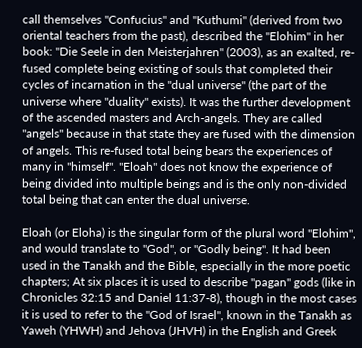call themselves "Confucius" and "Kuthumi" (derived from two oriental teachers from the past), described the "Elohim" in her book: "Die Seele in den Meisterjahren" (2003), as an exalted, re-fused complete being existing of souls that completed their cycles of incarnation in the "dual universe" (the part of the universe where "duality" exists). It was the further development of the ascended masters and Arch-angels. They are called "angels" because in that state they are fused with the dimension of angels. This re-fused total being bears the experiences of many in "himself". "Eloah" does not know the experience of being divided into multiple beings and is the only non-divided total being that can enter the dual universe.

Eloah (or Eloha) is the singular form of the plural word "Elohim", and would translate to "God", or "Godly being". It had been used in the Tanakh and the Bible, especially in the more poetic chapters; At six places it is used to describe "pagan" gods (like in Chronicles 32:15 and Daniel 11:37-8), though in the most cases it is used to refer to the "God of Israel", known in the Tanakh as Yaweh (YHWH) and Jehova (JHVH) in the English and Greek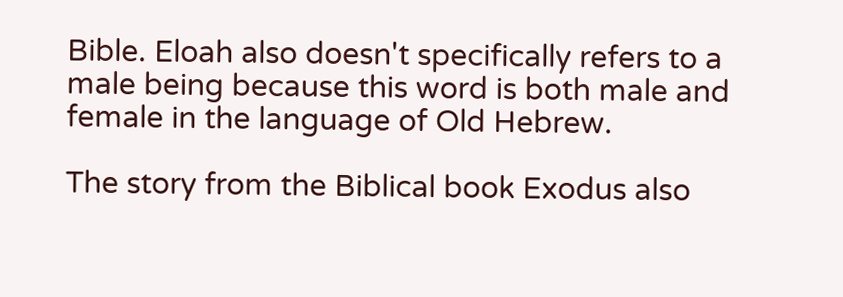Bible. Eloah also doesn't specifically refers to a male being because this word is both male and female in the language of Old Hebrew.

The story from the Biblical book Exodus also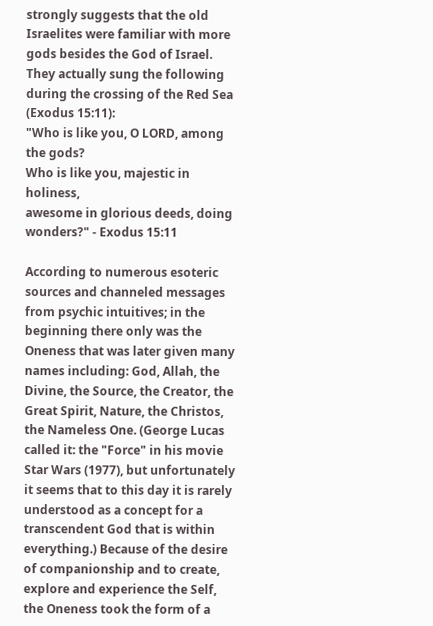strongly suggests that the old Israelites were familiar with more gods besides the God of Israel. They actually sung the following during the crossing of the Red Sea (Exodus 15:11):
"Who is like you, O LORD, among the gods?
Who is like you, majestic in holiness,
awesome in glorious deeds, doing wonders?" - Exodus 15:11

According to numerous esoteric sources and channeled messages from psychic intuitives; in the beginning there only was the Oneness that was later given many names including: God, Allah, the Divine, the Source, the Creator, the Great Spirit, Nature, the Christos, the Nameless One. (George Lucas called it: the "Force" in his movie Star Wars (1977), but unfortunately it seems that to this day it is rarely understood as a concept for a transcendent God that is within everything.) Because of the desire of companionship and to create, explore and experience the Self, the Oneness took the form of a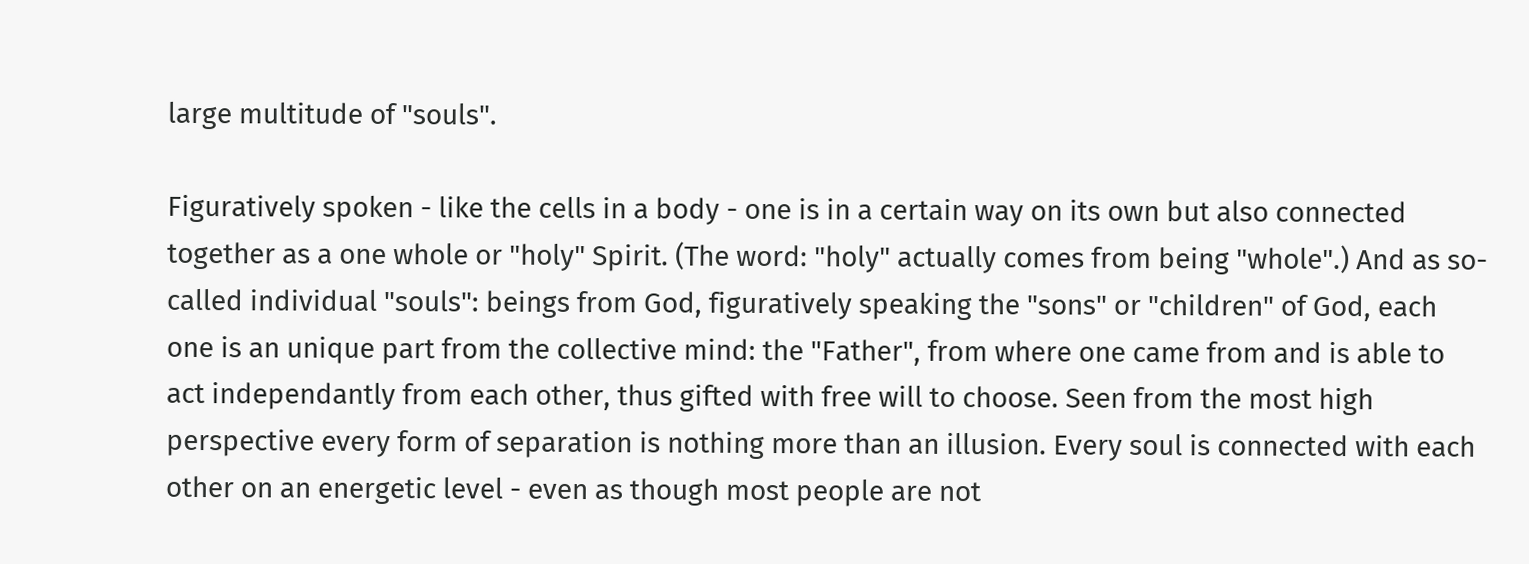large multitude of "souls".

Figuratively spoken - like the cells in a body - one is in a certain way on its own but also connected together as a one whole or "holy" Spirit. (The word: "holy" actually comes from being "whole".) And as so-called individual "souls": beings from God, figuratively speaking the "sons" or "children" of God, each one is an unique part from the collective mind: the "Father", from where one came from and is able to act independantly from each other, thus gifted with free will to choose. Seen from the most high perspective every form of separation is nothing more than an illusion. Every soul is connected with each other on an energetic level - even as though most people are not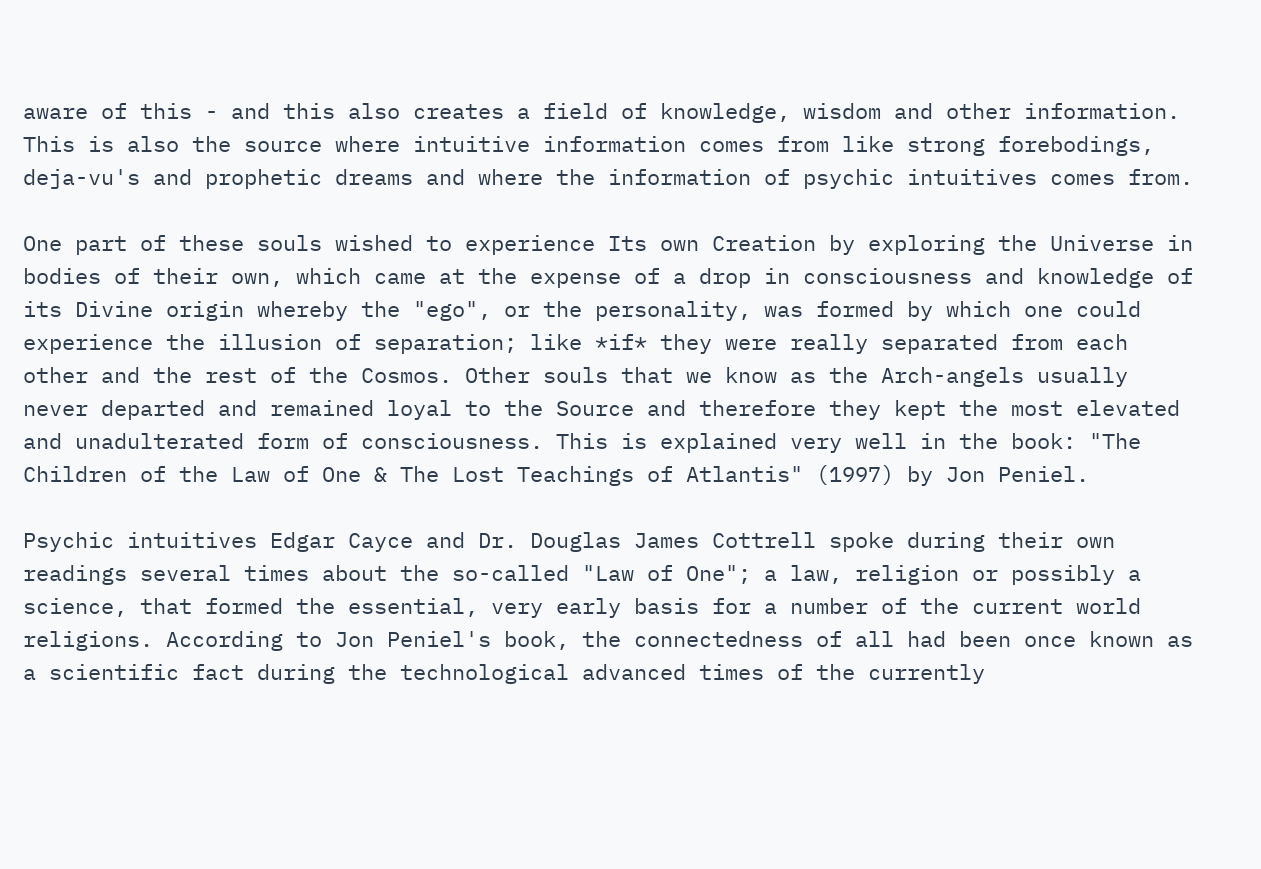aware of this - and this also creates a field of knowledge, wisdom and other information. This is also the source where intuitive information comes from like strong forebodings, deja-vu's and prophetic dreams and where the information of psychic intuitives comes from.

One part of these souls wished to experience Its own Creation by exploring the Universe in bodies of their own, which came at the expense of a drop in consciousness and knowledge of its Divine origin whereby the "ego", or the personality, was formed by which one could experience the illusion of separation; like *if* they were really separated from each other and the rest of the Cosmos. Other souls that we know as the Arch-angels usually never departed and remained loyal to the Source and therefore they kept the most elevated and unadulterated form of consciousness. This is explained very well in the book: "The Children of the Law of One & The Lost Teachings of Atlantis" (1997) by Jon Peniel.

Psychic intuitives Edgar Cayce and Dr. Douglas James Cottrell spoke during their own readings several times about the so-called "Law of One"; a law, religion or possibly a science, that formed the essential, very early basis for a number of the current world religions. According to Jon Peniel's book, the connectedness of all had been once known as a scientific fact during the technological advanced times of the currently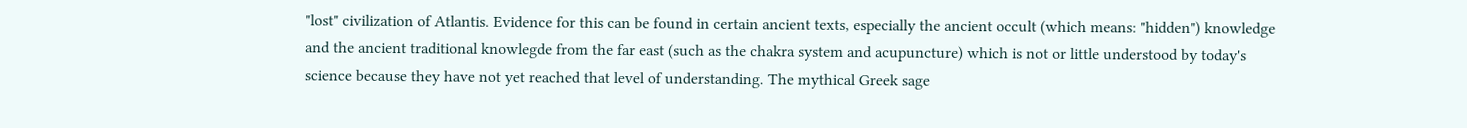"lost" civilization of Atlantis. Evidence for this can be found in certain ancient texts, especially the ancient occult (which means: "hidden") knowledge and the ancient traditional knowlegde from the far east (such as the chakra system and acupuncture) which is not or little understood by today's science because they have not yet reached that level of understanding. The mythical Greek sage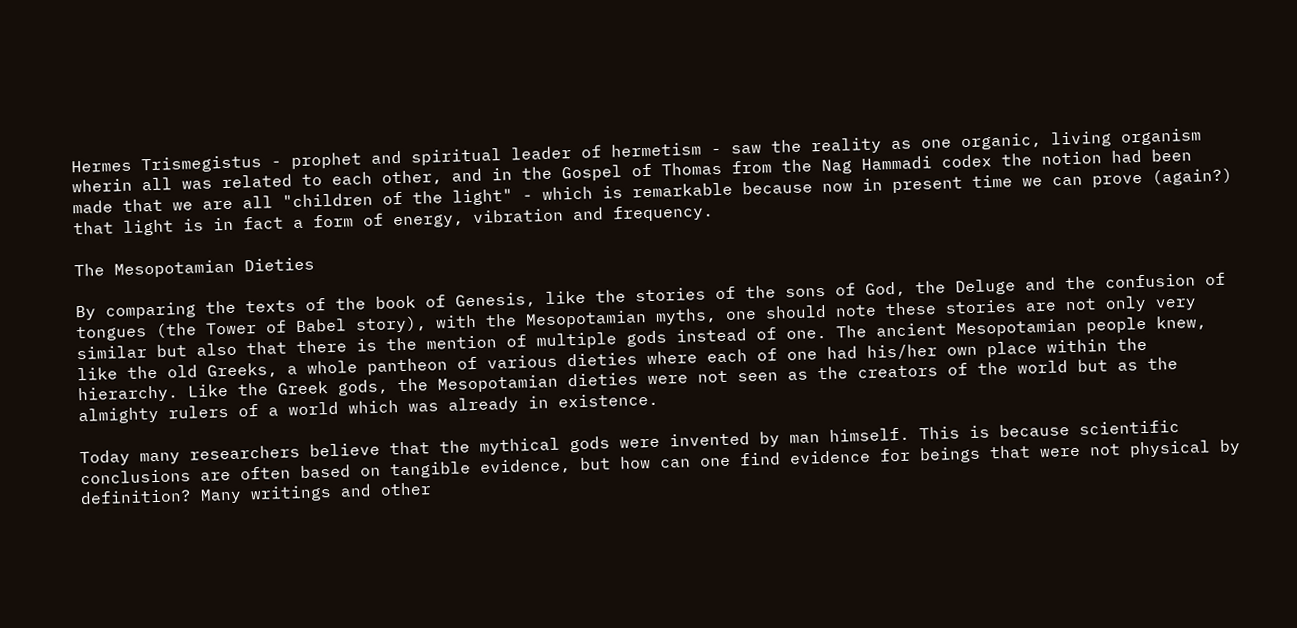Hermes Trismegistus - prophet and spiritual leader of hermetism - saw the reality as one organic, living organism wherin all was related to each other, and in the Gospel of Thomas from the Nag Hammadi codex the notion had been made that we are all "children of the light" - which is remarkable because now in present time we can prove (again?) that light is in fact a form of energy, vibration and frequency.

The Mesopotamian Dieties

By comparing the texts of the book of Genesis, like the stories of the sons of God, the Deluge and the confusion of tongues (the Tower of Babel story), with the Mesopotamian myths, one should note these stories are not only very similar but also that there is the mention of multiple gods instead of one. The ancient Mesopotamian people knew, like the old Greeks, a whole pantheon of various dieties where each of one had his/her own place within the hierarchy. Like the Greek gods, the Mesopotamian dieties were not seen as the creators of the world but as the almighty rulers of a world which was already in existence.

Today many researchers believe that the mythical gods were invented by man himself. This is because scientific conclusions are often based on tangible evidence, but how can one find evidence for beings that were not physical by definition? Many writings and other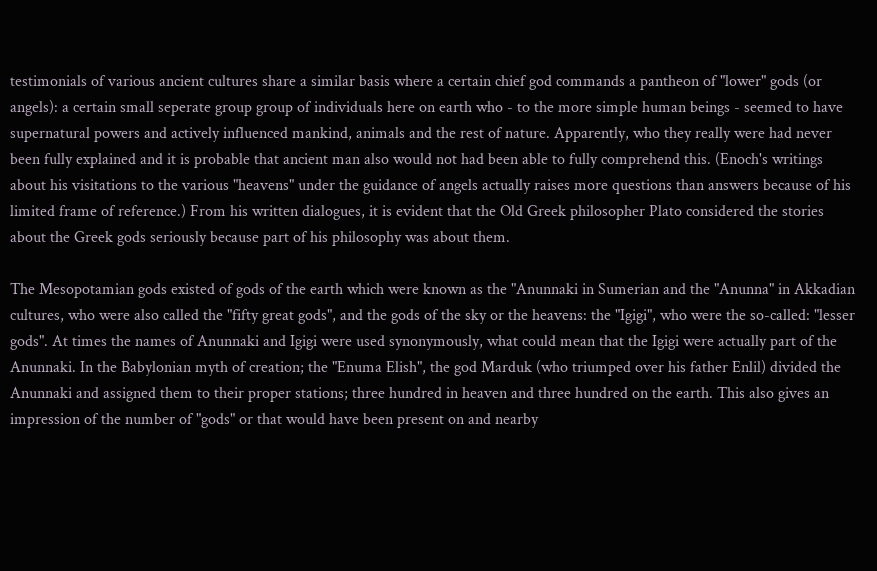testimonials of various ancient cultures share a similar basis where a certain chief god commands a pantheon of "lower" gods (or angels): a certain small seperate group group of individuals here on earth who - to the more simple human beings - seemed to have supernatural powers and actively influenced mankind, animals and the rest of nature. Apparently, who they really were had never been fully explained and it is probable that ancient man also would not had been able to fully comprehend this. (Enoch's writings about his visitations to the various "heavens" under the guidance of angels actually raises more questions than answers because of his limited frame of reference.) From his written dialogues, it is evident that the Old Greek philosopher Plato considered the stories about the Greek gods seriously because part of his philosophy was about them.

The Mesopotamian gods existed of gods of the earth which were known as the "Anunnaki in Sumerian and the "Anunna" in Akkadian cultures, who were also called the "fifty great gods", and the gods of the sky or the heavens: the "Igigi", who were the so-called: "lesser gods". At times the names of Anunnaki and Igigi were used synonymously, what could mean that the Igigi were actually part of the Anunnaki. In the Babylonian myth of creation; the "Enuma Elish", the god Marduk (who triumped over his father Enlil) divided the Anunnaki and assigned them to their proper stations; three hundred in heaven and three hundred on the earth. This also gives an impression of the number of "gods" or that would have been present on and nearby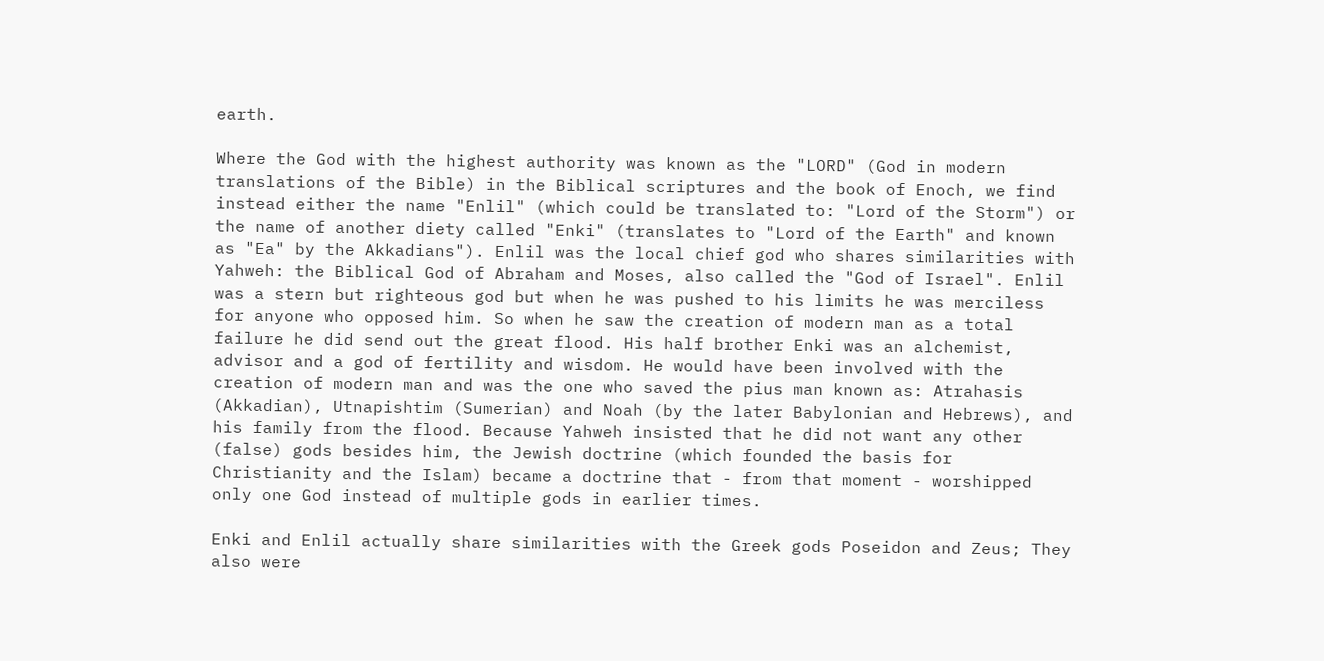earth.

Where the God with the highest authority was known as the "LORD" (God in modern translations of the Bible) in the Biblical scriptures and the book of Enoch, we find instead either the name "Enlil" (which could be translated to: "Lord of the Storm") or the name of another diety called "Enki" (translates to "Lord of the Earth" and known as "Ea" by the Akkadians"). Enlil was the local chief god who shares similarities with Yahweh: the Biblical God of Abraham and Moses, also called the "God of Israel". Enlil was a stern but righteous god but when he was pushed to his limits he was merciless for anyone who opposed him. So when he saw the creation of modern man as a total failure he did send out the great flood. His half brother Enki was an alchemist, advisor and a god of fertility and wisdom. He would have been involved with the creation of modern man and was the one who saved the pius man known as: Atrahasis (Akkadian), Utnapishtim (Sumerian) and Noah (by the later Babylonian and Hebrews), and his family from the flood. Because Yahweh insisted that he did not want any other (false) gods besides him, the Jewish doctrine (which founded the basis for Christianity and the Islam) became a doctrine that - from that moment - worshipped only one God instead of multiple gods in earlier times.

Enki and Enlil actually share similarities with the Greek gods Poseidon and Zeus; They also were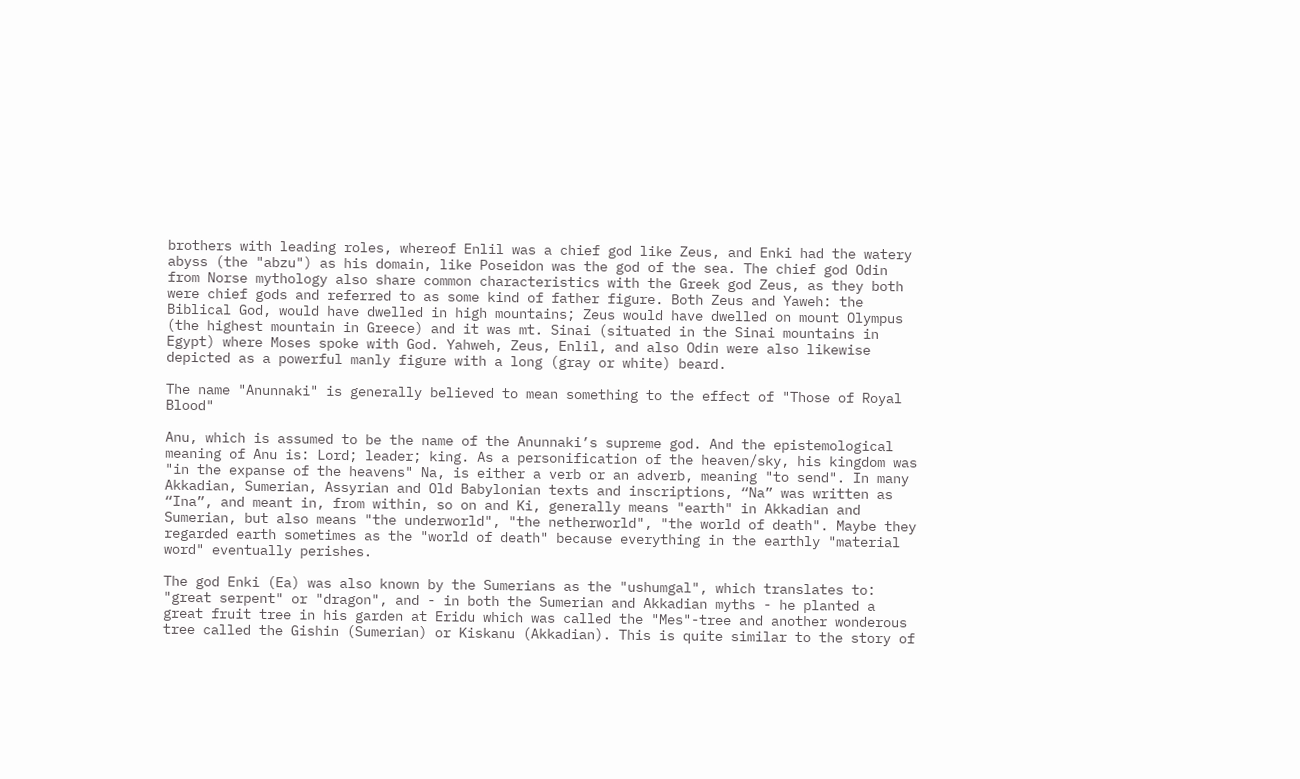brothers with leading roles, whereof Enlil was a chief god like Zeus, and Enki had the watery abyss (the "abzu") as his domain, like Poseidon was the god of the sea. The chief god Odin from Norse mythology also share common characteristics with the Greek god Zeus, as they both were chief gods and referred to as some kind of father figure. Both Zeus and Yaweh: the Biblical God, would have dwelled in high mountains; Zeus would have dwelled on mount Olympus (the highest mountain in Greece) and it was mt. Sinai (situated in the Sinai mountains in Egypt) where Moses spoke with God. Yahweh, Zeus, Enlil, and also Odin were also likewise depicted as a powerful manly figure with a long (gray or white) beard.

The name "Anunnaki" is generally believed to mean something to the effect of "Those of Royal Blood"

Anu, which is assumed to be the name of the Anunnaki’s supreme god. And the epistemological meaning of Anu is: Lord; leader; king. As a personification of the heaven/sky, his kingdom was "in the expanse of the heavens" Na, is either a verb or an adverb, meaning "to send". In many Akkadian, Sumerian, Assyrian and Old Babylonian texts and inscriptions, “Na” was written as “Ina”, and meant in, from within, so on and Ki, generally means "earth" in Akkadian and Sumerian, but also means "the underworld", "the netherworld", "the world of death". Maybe they regarded earth sometimes as the "world of death" because everything in the earthly "material word" eventually perishes.

The god Enki (Ea) was also known by the Sumerians as the "ushumgal", which translates to: "great serpent" or "dragon", and - in both the Sumerian and Akkadian myths - he planted a great fruit tree in his garden at Eridu which was called the "Mes"-tree and another wonderous tree called the Gishin (Sumerian) or Kiskanu (Akkadian). This is quite similar to the story of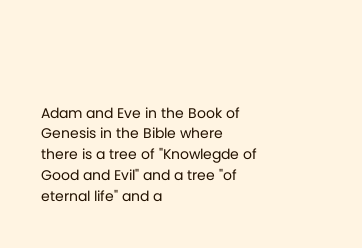Adam and Eve in the Book of Genesis in the Bible where there is a tree of "Knowlegde of Good and Evil" and a tree "of eternal life" and a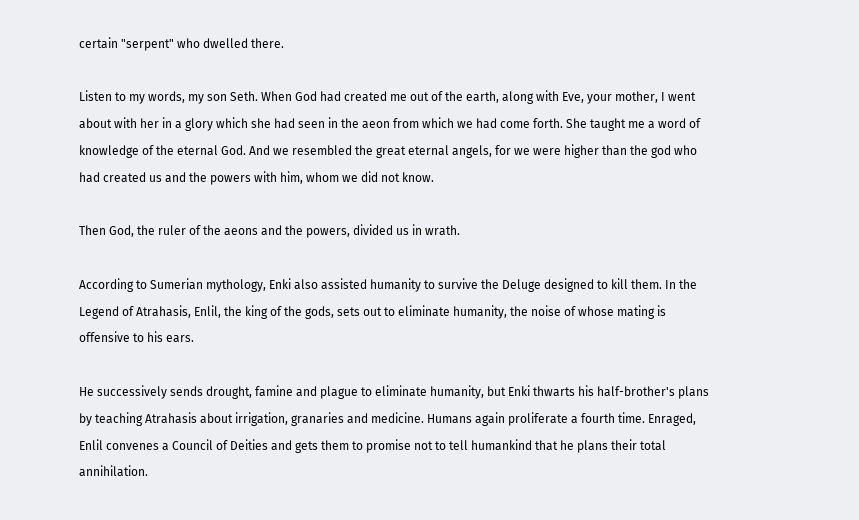certain "serpent" who dwelled there.

Listen to my words, my son Seth. When God had created me out of the earth, along with Eve, your mother, I went about with her in a glory which she had seen in the aeon from which we had come forth. She taught me a word of knowledge of the eternal God. And we resembled the great eternal angels, for we were higher than the god who had created us and the powers with him, whom we did not know.

Then God, the ruler of the aeons and the powers, divided us in wrath.

According to Sumerian mythology, Enki also assisted humanity to survive the Deluge designed to kill them. In the Legend of Atrahasis, Enlil, the king of the gods, sets out to eliminate humanity, the noise of whose mating is offensive to his ears.

He successively sends drought, famine and plague to eliminate humanity, but Enki thwarts his half-brother's plans by teaching Atrahasis about irrigation, granaries and medicine. Humans again proliferate a fourth time. Enraged, Enlil convenes a Council of Deities and gets them to promise not to tell humankind that he plans their total annihilation.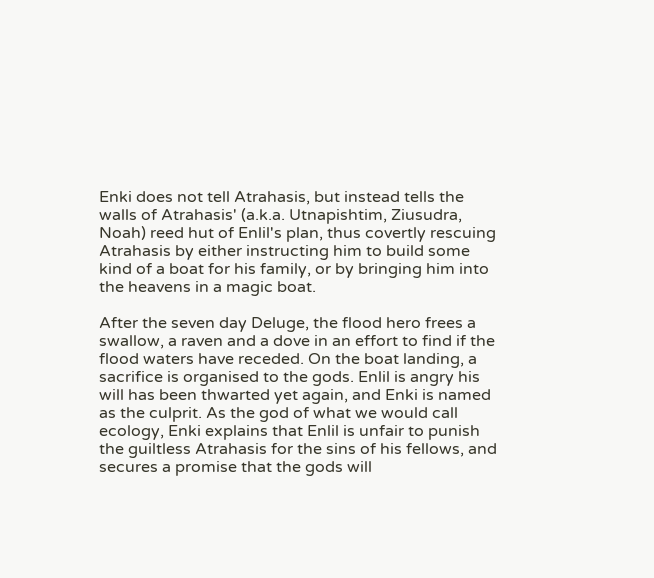Enki does not tell Atrahasis, but instead tells the walls of Atrahasis' (a.k.a. Utnapishtim, Ziusudra, Noah) reed hut of Enlil's plan, thus covertly rescuing Atrahasis by either instructing him to build some kind of a boat for his family, or by bringing him into the heavens in a magic boat.

After the seven day Deluge, the flood hero frees a swallow, a raven and a dove in an effort to find if the flood waters have receded. On the boat landing, a sacrifice is organised to the gods. Enlil is angry his will has been thwarted yet again, and Enki is named as the culprit. As the god of what we would call ecology, Enki explains that Enlil is unfair to punish the guiltless Atrahasis for the sins of his fellows, and secures a promise that the gods will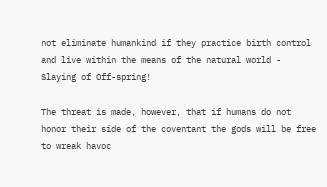not eliminate humankind if they practice birth control and live within the means of the natural world - Slaying of Off-spring!

The threat is made, however, that if humans do not honor their side of the coventant the gods will be free to wreak havoc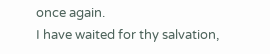once again.
I have waited for thy salvation,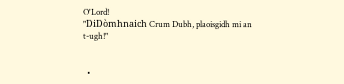O'Lord!
"DiDòmhnaich Crum Dubh, plaoisgidh mi an t-ugh!"


  •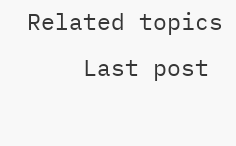Related topics
    Last post